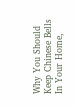Why You Should Keep Chinese Bells In Your Home,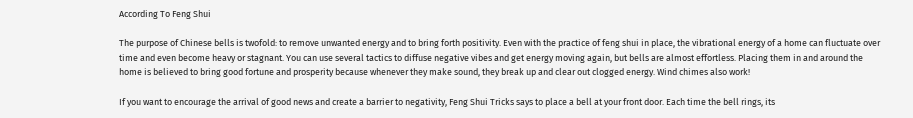According To Feng Shui

The purpose of Chinese bells is twofold: to remove unwanted energy and to bring forth positivity. Even with the practice of feng shui in place, the vibrational energy of a home can fluctuate over time and even become heavy or stagnant. You can use several tactics to diffuse negative vibes and get energy moving again, but bells are almost effortless. Placing them in and around the home is believed to bring good fortune and prosperity because whenever they make sound, they break up and clear out clogged energy. Wind chimes also work!

If you want to encourage the arrival of good news and create a barrier to negativity, Feng Shui Tricks says to place a bell at your front door. Each time the bell rings, its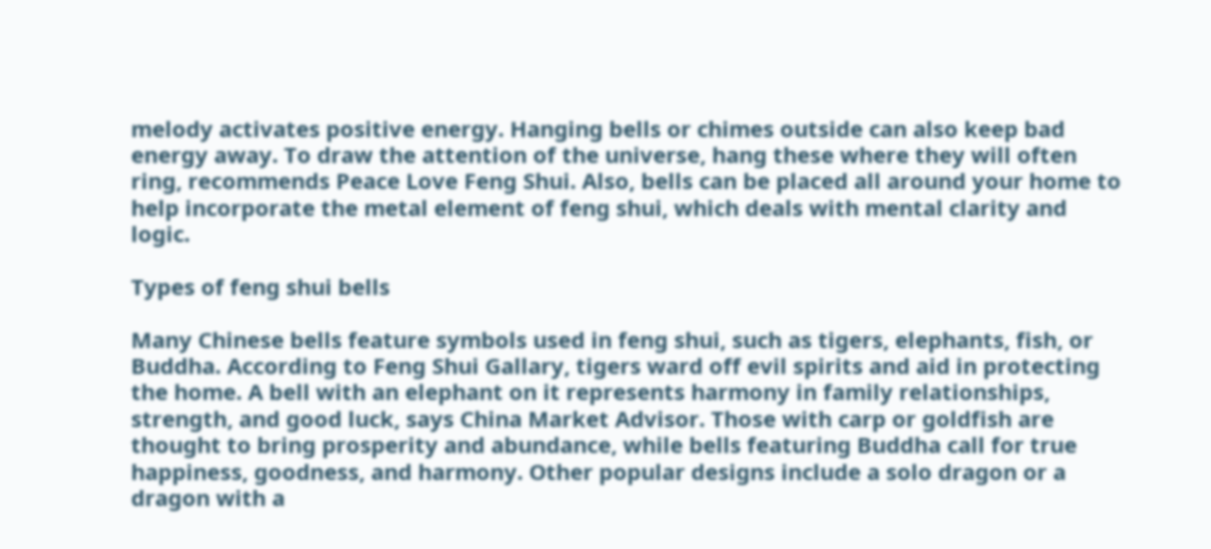melody activates positive energy. Hanging bells or chimes outside can also keep bad energy away. To draw the attention of the universe, hang these where they will often ring, recommends Peace Love Feng Shui. Also, bells can be placed all around your home to help incorporate the metal element of feng shui, which deals with mental clarity and logic.

Types of feng shui bells

Many Chinese bells feature symbols used in feng shui, such as tigers, elephants, fish, or Buddha. According to Feng Shui Gallary, tigers ward off evil spirits and aid in protecting the home. A bell with an elephant on it represents harmony in family relationships, strength, and good luck, says China Market Advisor. Those with carp or goldfish are thought to bring prosperity and abundance, while bells featuring Buddha call for true happiness, goodness, and harmony. Other popular designs include a solo dragon or a dragon with a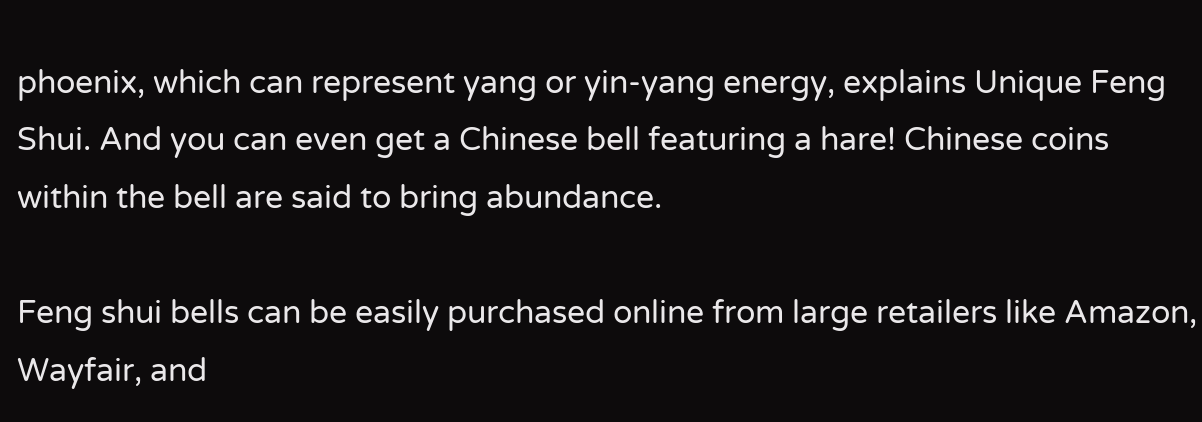phoenix, which can represent yang or yin-yang energy, explains Unique Feng Shui. And you can even get a Chinese bell featuring a hare! Chinese coins within the bell are said to bring abundance.

Feng shui bells can be easily purchased online from large retailers like Amazon, Wayfair, and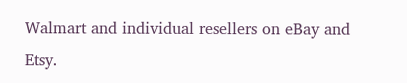Walmart and individual resellers on eBay and Etsy.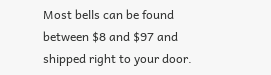Most bells can be found between $8 and $97 and shipped right to your door.